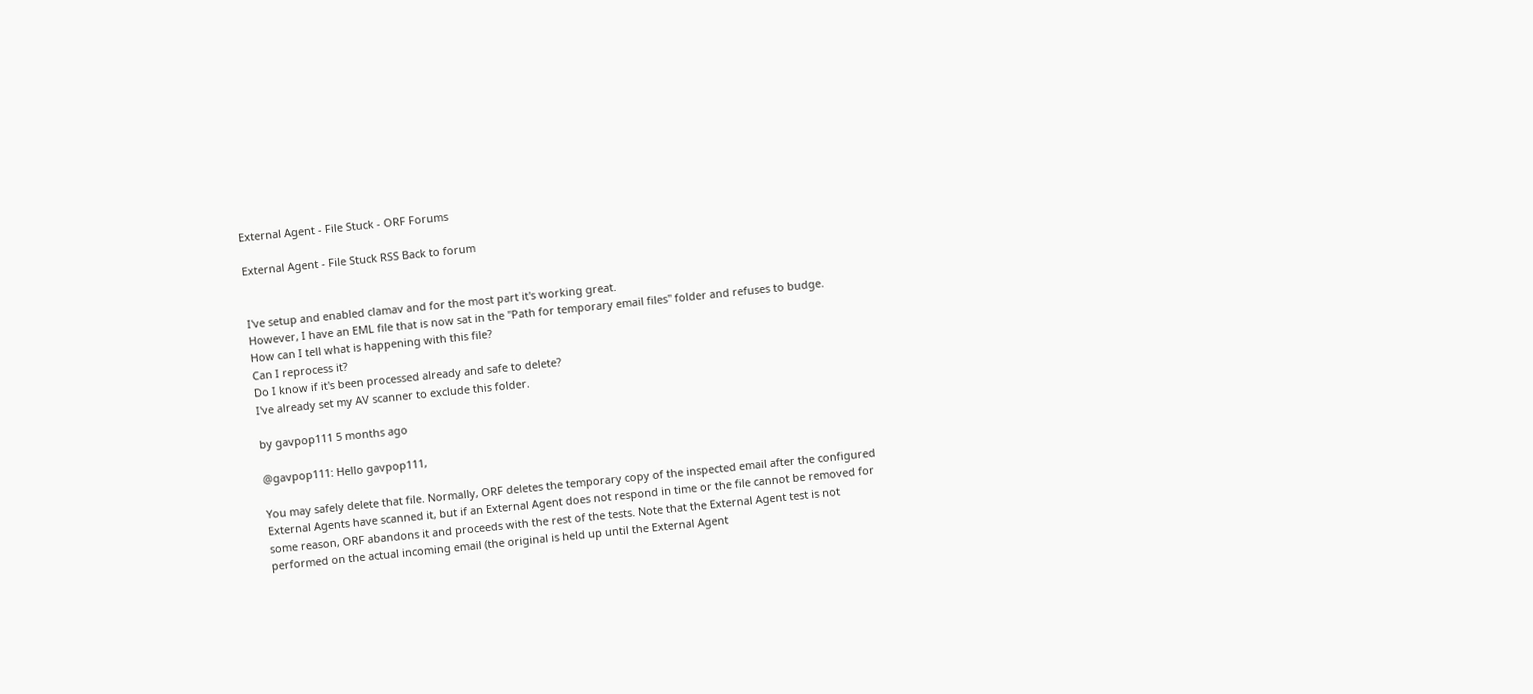External Agent - File Stuck - ORF Forums

External Agent - File Stuck RSS Back to forum


I've setup and enabled clamav and for the most part it's working great.
However, I have an EML file that is now sat in the "Path for temporary email files" folder and refuses to budge.
How can I tell what is happening with this file?
Can I reprocess it?
Do I know if it's been processed already and safe to delete?
I've already set my AV scanner to exclude this folder.

by gavpop111 5 months ago

@gavpop111: Hello gavpop111,

You may safely delete that file. Normally, ORF deletes the temporary copy of the inspected email after the configured External Agents have scanned it, but if an External Agent does not respond in time or the file cannot be removed for some reason, ORF abandons it and proceeds with the rest of the tests. Note that the External Agent test is not performed on the actual incoming email (the original is held up until the External Agent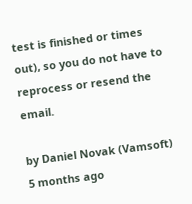test is finished or times out), so you do not have to reprocess or resend the email.

by Daniel Novak (Vamsoft) 5 months ago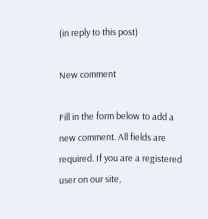(in reply to this post)

New comment

Fill in the form below to add a new comment. All fields are required. If you are a registered user on our site,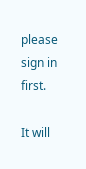please sign in first.

It will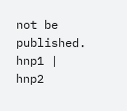not be published.
hnp1 | hnp2